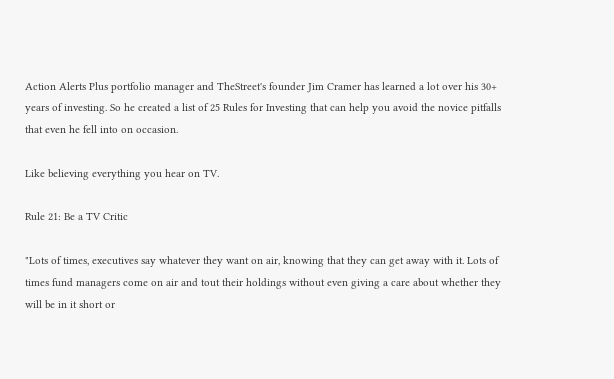Action Alerts Plus portfolio manager and TheStreet's founder Jim Cramer has learned a lot over his 30+ years of investing. So he created a list of 25 Rules for Investing that can help you avoid the novice pitfalls that even he fell into on occasion.

Like believing everything you hear on TV.

Rule 21: Be a TV Critic

"Lots of times, executives say whatever they want on air, knowing that they can get away with it. Lots of times fund managers come on air and tout their holdings without even giving a care about whether they will be in it short or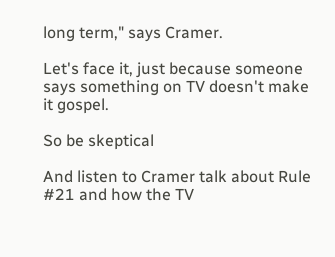long term," says Cramer.

Let's face it, just because someone says something on TV doesn't make it gospel.

So be skeptical

And listen to Cramer talk about Rule #21 and how the TV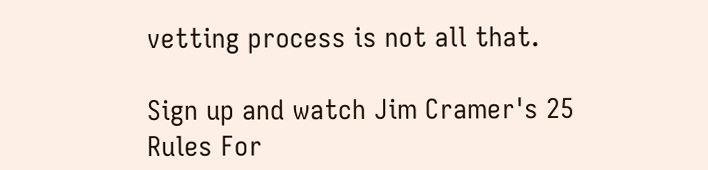vetting process is not all that.

Sign up and watch Jim Cramer's 25 Rules For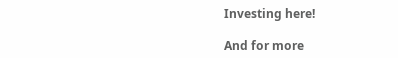Investing here!

And for more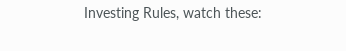Investing Rules, watch these: